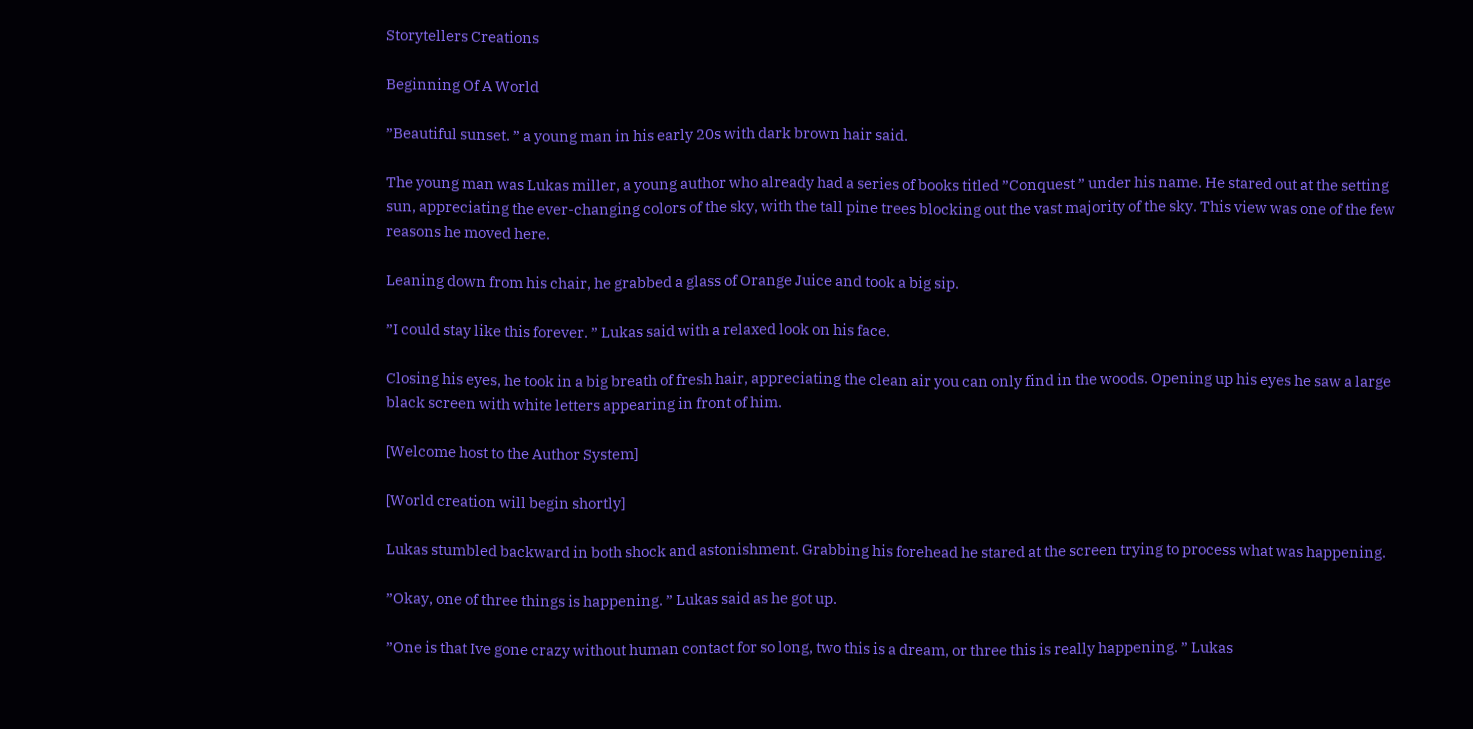Storytellers Creations

Beginning Of A World

”Beautiful sunset. ” a young man in his early 20s with dark brown hair said.

The young man was Lukas miller, a young author who already had a series of books titled ”Conquest ” under his name. He stared out at the setting sun, appreciating the ever-changing colors of the sky, with the tall pine trees blocking out the vast majority of the sky. This view was one of the few reasons he moved here.

Leaning down from his chair, he grabbed a glass of Orange Juice and took a big sip.

”I could stay like this forever. ” Lukas said with a relaxed look on his face.

Closing his eyes, he took in a big breath of fresh hair, appreciating the clean air you can only find in the woods. Opening up his eyes he saw a large black screen with white letters appearing in front of him.

[Welcome host to the Author System]

[World creation will begin shortly]

Lukas stumbled backward in both shock and astonishment. Grabbing his forehead he stared at the screen trying to process what was happening.

”Okay, one of three things is happening. ” Lukas said as he got up.

”One is that Ive gone crazy without human contact for so long, two this is a dream, or three this is really happening. ” Lukas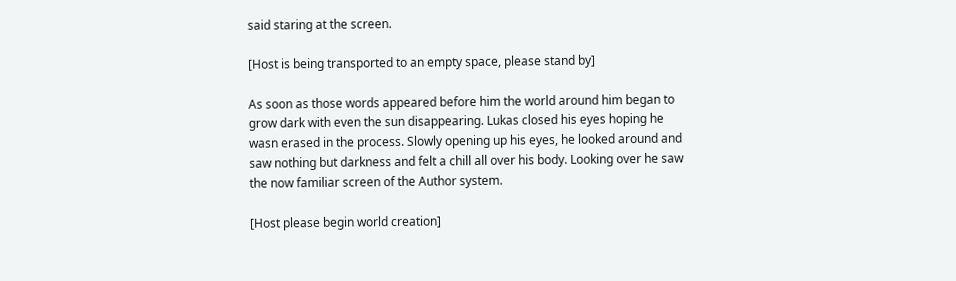said staring at the screen.

[Host is being transported to an empty space, please stand by]

As soon as those words appeared before him the world around him began to grow dark with even the sun disappearing. Lukas closed his eyes hoping he wasn erased in the process. Slowly opening up his eyes, he looked around and saw nothing but darkness and felt a chill all over his body. Looking over he saw the now familiar screen of the Author system.

[Host please begin world creation]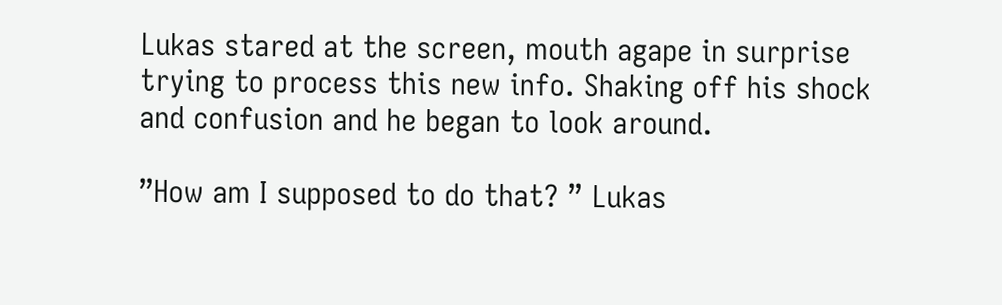Lukas stared at the screen, mouth agape in surprise trying to process this new info. Shaking off his shock and confusion and he began to look around.

”How am I supposed to do that? ” Lukas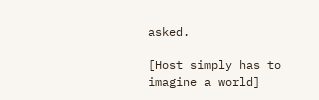asked.

[Host simply has to imagine a world]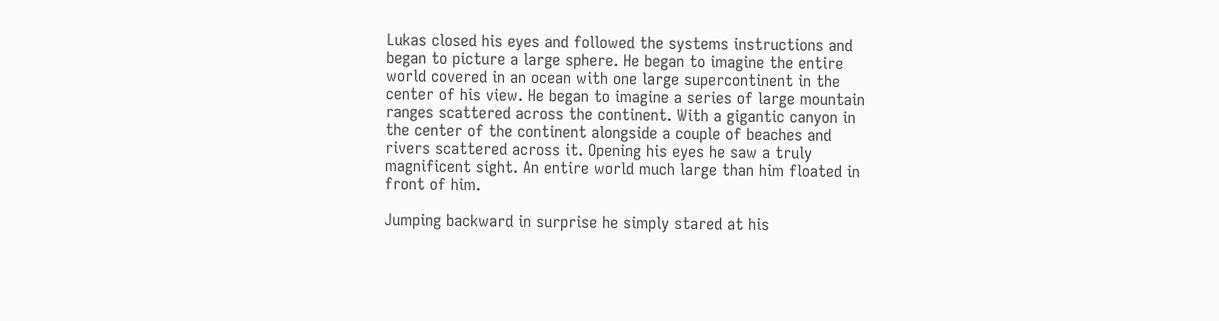Lukas closed his eyes and followed the systems instructions and began to picture a large sphere. He began to imagine the entire world covered in an ocean with one large supercontinent in the center of his view. He began to imagine a series of large mountain ranges scattered across the continent. With a gigantic canyon in the center of the continent alongside a couple of beaches and rivers scattered across it. Opening his eyes he saw a truly magnificent sight. An entire world much large than him floated in front of him.

Jumping backward in surprise he simply stared at his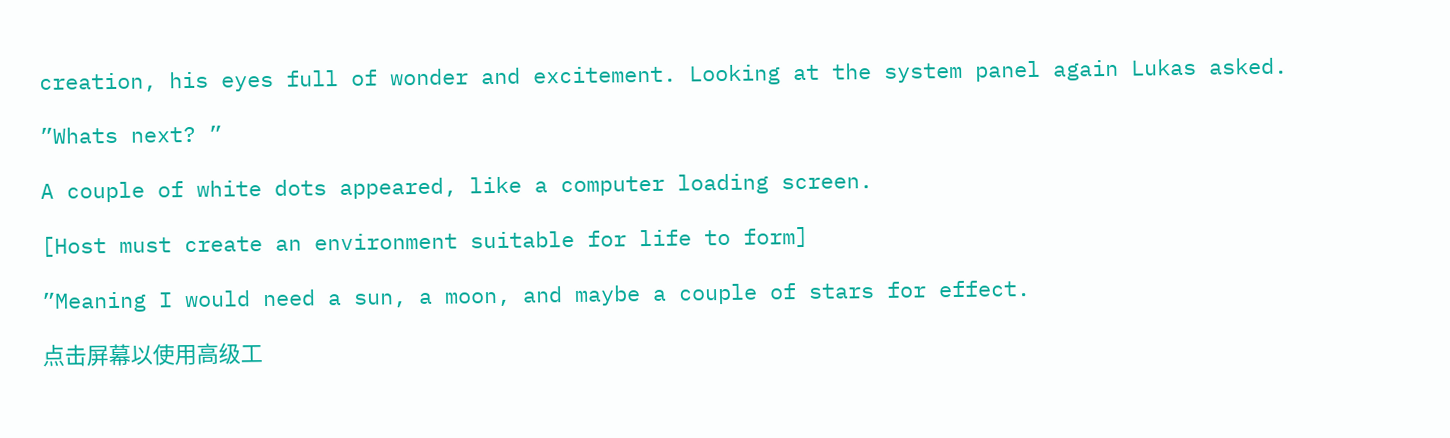creation, his eyes full of wonder and excitement. Looking at the system panel again Lukas asked.

”Whats next? ”

A couple of white dots appeared, like a computer loading screen.

[Host must create an environment suitable for life to form]

”Meaning I would need a sun, a moon, and maybe a couple of stars for effect.

点击屏幕以使用高级工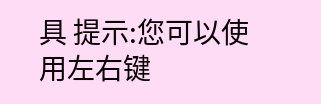具 提示:您可以使用左右键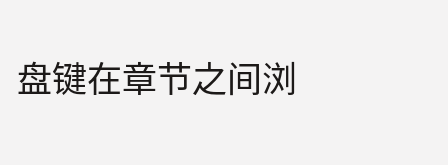盘键在章节之间浏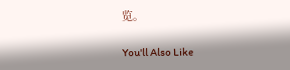览。

You'll Also Like